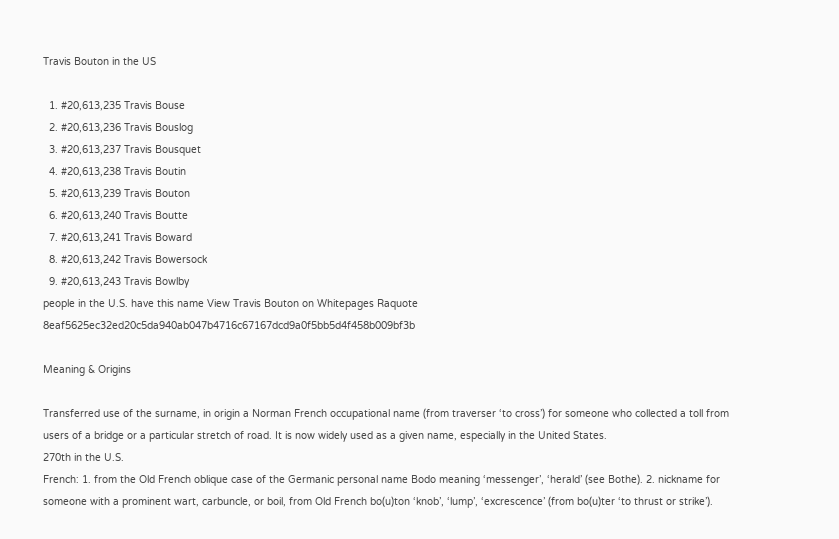Travis Bouton in the US

  1. #20,613,235 Travis Bouse
  2. #20,613,236 Travis Bouslog
  3. #20,613,237 Travis Bousquet
  4. #20,613,238 Travis Boutin
  5. #20,613,239 Travis Bouton
  6. #20,613,240 Travis Boutte
  7. #20,613,241 Travis Boward
  8. #20,613,242 Travis Bowersock
  9. #20,613,243 Travis Bowlby
people in the U.S. have this name View Travis Bouton on Whitepages Raquote 8eaf5625ec32ed20c5da940ab047b4716c67167dcd9a0f5bb5d4f458b009bf3b

Meaning & Origins

Transferred use of the surname, in origin a Norman French occupational name (from traverser ‘to cross’) for someone who collected a toll from users of a bridge or a particular stretch of road. It is now widely used as a given name, especially in the United States.
270th in the U.S.
French: 1. from the Old French oblique case of the Germanic personal name Bodo meaning ‘messenger’, ‘herald’ (see Bothe). 2. nickname for someone with a prominent wart, carbuncle, or boil, from Old French bo(u)ton ‘knob’, ‘lump’, ‘excrescence’ (from bo(u)ter ‘to thrust or strike’).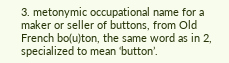3. metonymic occupational name for a maker or seller of buttons, from Old French bo(u)ton, the same word as in 2, specialized to mean ‘button’.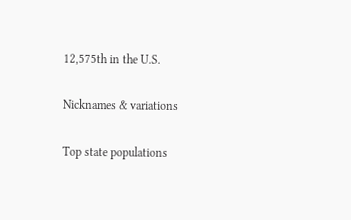12,575th in the U.S.

Nicknames & variations

Top state populations